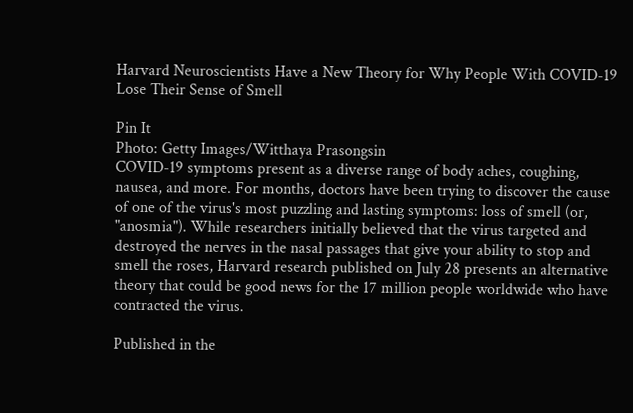Harvard Neuroscientists Have a New Theory for Why People With COVID-19 Lose Their Sense of Smell

Pin It
Photo: Getty Images/Witthaya Prasongsin
COVID-19 symptoms present as a diverse range of body aches, coughing, nausea, and more. For months, doctors have been trying to discover the cause of one of the virus's most puzzling and lasting symptoms: loss of smell (or, "anosmia"). While researchers initially believed that the virus targeted and destroyed the nerves in the nasal passages that give your ability to stop and smell the roses, Harvard research published on July 28 presents an alternative theory that could be good news for the 17 million people worldwide who have contracted the virus.

Published in the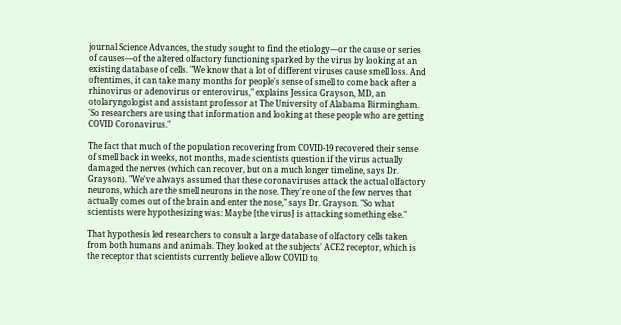journal Science Advances, the study sought to find the etiology—or the cause or series of causes—of the altered olfactory functioning sparked by the virus by looking at an existing database of cells. "We know that a lot of different viruses cause smell loss. And oftentimes, it can take many months for people's sense of smell to come back after a rhinovirus or adenovirus or enterovirus," explains Jessica Grayson, MD, an otolaryngologist and assistant professor at The University of Alabama Birmingham. 'So researchers are using that information and looking at these people who are getting COVID Coronavirus."

The fact that much of the population recovering from COVID-19 recovered their sense of smell back in weeks, not months, made scientists question if the virus actually damaged the nerves (which can recover, but on a much longer timeline, says Dr. Grayson). "We've always assumed that these coronaviruses attack the actual olfactory neurons, which are the smell neurons in the nose. They're one of the few nerves that actually comes out of the brain and enter the nose," says Dr. Grayson. "So what scientists were hypothesizing was: Maybe [the virus] is attacking something else."

That hypothesis led researchers to consult a large database of olfactory cells taken from both humans and animals. They looked at the subjects' ACE2 receptor, which is the receptor that scientists currently believe allow COVID to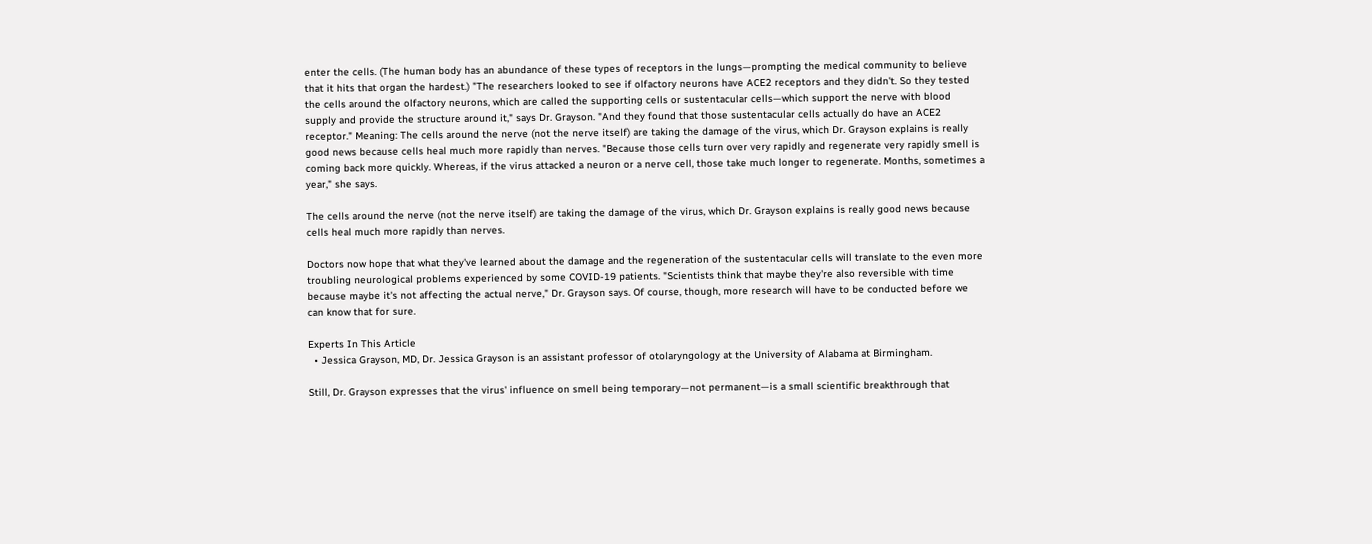enter the cells. (The human body has an abundance of these types of receptors in the lungs—prompting the medical community to believe that it hits that organ the hardest.) "The researchers looked to see if olfactory neurons have ACE2 receptors and they didn't. So they tested the cells around the olfactory neurons, which are called the supporting cells or sustentacular cells—which support the nerve with blood supply and provide the structure around it," says Dr. Grayson. "And they found that those sustentacular cells actually do have an ACE2 receptor." Meaning: The cells around the nerve (not the nerve itself) are taking the damage of the virus, which Dr. Grayson explains is really good news because cells heal much more rapidly than nerves. "Because those cells turn over very rapidly and regenerate very rapidly smell is coming back more quickly. Whereas, if the virus attacked a neuron or a nerve cell, those take much longer to regenerate. Months, sometimes a year," she says.

The cells around the nerve (not the nerve itself) are taking the damage of the virus, which Dr. Grayson explains is really good news because cells heal much more rapidly than nerves.

Doctors now hope that what they've learned about the damage and the regeneration of the sustentacular cells will translate to the even more troubling neurological problems experienced by some COVID-19 patients. "Scientists think that maybe they're also reversible with time because maybe it's not affecting the actual nerve," Dr. Grayson says. Of course, though, more research will have to be conducted before we can know that for sure.

Experts In This Article
  • Jessica Grayson, MD, Dr. Jessica Grayson is an assistant professor of otolaryngology at the University of Alabama at Birmingham.

Still, Dr. Grayson expresses that the virus' influence on smell being temporary—not permanent—is a small scientific breakthrough that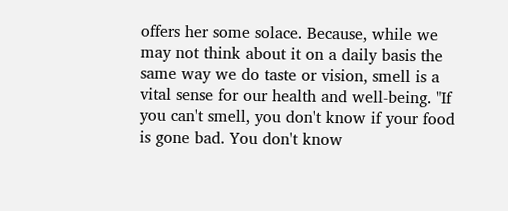offers her some solace. Because, while we may not think about it on a daily basis the same way we do taste or vision, smell is a vital sense for our health and well-being. "If you can't smell, you don't know if your food is gone bad. You don't know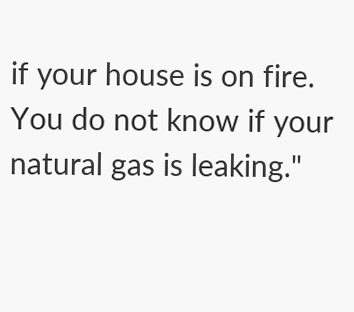if your house is on fire. You do not know if your natural gas is leaking."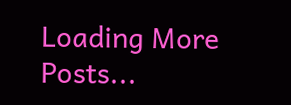Loading More Posts...